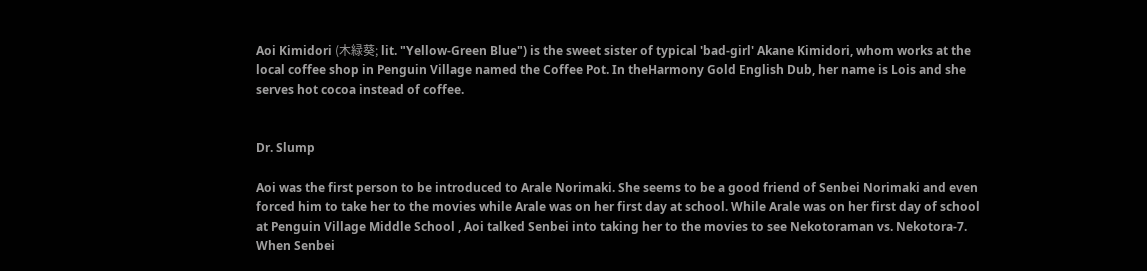Aoi Kimidori (木緑葵; lit. "Yellow-Green Blue") is the sweet sister of typical 'bad-girl' Akane Kimidori, whom works at the local coffee shop in Penguin Village named the Coffee Pot. In theHarmony Gold English Dub, her name is Lois and she serves hot cocoa instead of coffee.


Dr. Slump

Aoi was the first person to be introduced to Arale Norimaki. She seems to be a good friend of Senbei Norimaki and even forced him to take her to the movies while Arale was on her first day at school. While Arale was on her first day of school at Penguin Village Middle School , Aoi talked Senbei into taking her to the movies to see Nekotoraman vs. Nekotora-7. When Senbei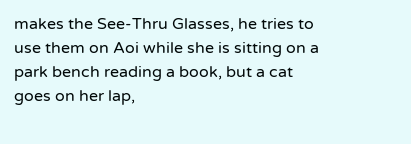makes the See-Thru Glasses, he tries to use them on Aoi while she is sitting on a park bench reading a book, but a cat goes on her lap,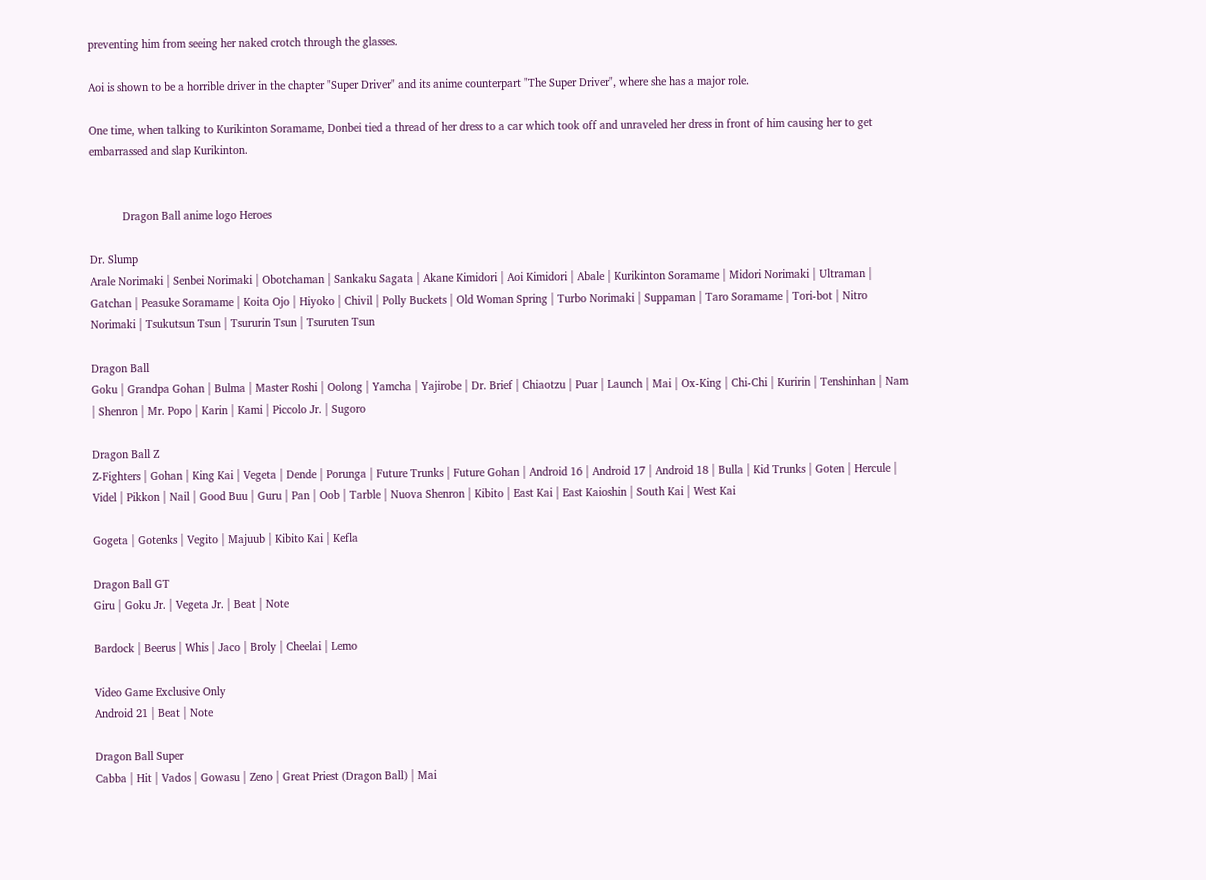preventing him from seeing her naked crotch through the glasses.

Aoi is shown to be a horrible driver in the chapter "Super Driver" and its anime counterpart "The Super Driver", where she has a major role.

One time, when talking to Kurikinton Soramame, Donbei tied a thread of her dress to a car which took off and unraveled her dress in front of him causing her to get embarrassed and slap Kurikinton.


           Dragon Ball anime logo Heroes

Dr. Slump
Arale Norimaki | Senbei Norimaki | Obotchaman | Sankaku Sagata | Akane Kimidori | Aoi Kimidori | Abale | Kurikinton Soramame | Midori Norimaki | Ultraman | Gatchan | Peasuke Soramame | Koita Ojo | Hiyoko | Chivil | Polly Buckets | Old Woman Spring | Turbo Norimaki | Suppaman | Taro Soramame | Tori-bot | Nitro Norimaki | Tsukutsun Tsun | Tsururin Tsun | Tsuruten Tsun

Dragon Ball
Goku | Grandpa Gohan | Bulma | Master Roshi | Oolong | Yamcha | Yajirobe | Dr. Brief | Chiaotzu | Puar | Launch | Mai | Ox-King | Chi-Chi | Kuririn | Tenshinhan | Nam | Shenron | Mr. Popo | Karin | Kami | Piccolo Jr. | Sugoro

Dragon Ball Z
Z-Fighters | Gohan | King Kai | Vegeta | Dende | Porunga | Future Trunks | Future Gohan | Android 16 | Android 17 | Android 18 | Bulla | Kid Trunks | Goten | Hercule | Videl | Pikkon | Nail | Good Buu | Guru | Pan | Oob | Tarble | Nuova Shenron | Kibito | East Kai | East Kaioshin | South Kai | West Kai

Gogeta | Gotenks | Vegito | Majuub | Kibito Kai | Kefla

Dragon Ball GT
Giru | Goku Jr. | Vegeta Jr. | Beat | Note

Bardock | Beerus | Whis | Jaco | Broly | Cheelai | Lemo

Video Game Exclusive Only
Android 21 | Beat | Note

Dragon Ball Super
Cabba | Hit | Vados | Gowasu | Zeno | Great Priest (Dragon Ball) | Mai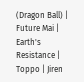(Dragon Ball) | Future Mai | Earth's Resistance | Toppo | Jiren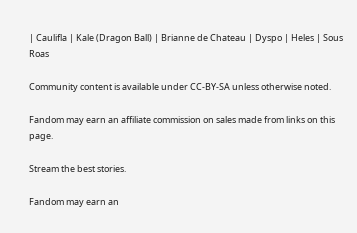| Caulifla | Kale (Dragon Ball) | Brianne de Chateau | Dyspo | Heles | Sous Roas

Community content is available under CC-BY-SA unless otherwise noted.

Fandom may earn an affiliate commission on sales made from links on this page.

Stream the best stories.

Fandom may earn an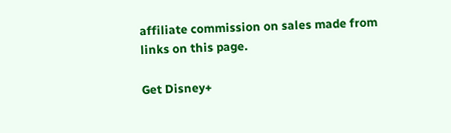affiliate commission on sales made from links on this page.

Get Disney+